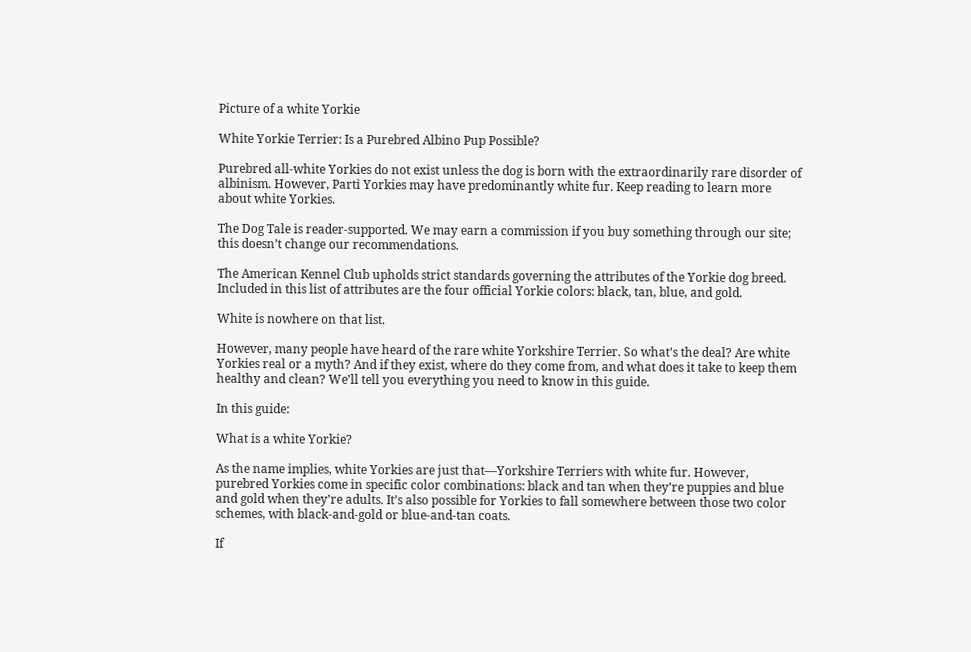Picture of a white Yorkie

White Yorkie Terrier: Is a Purebred Albino Pup Possible?

Purebred all-white Yorkies do not exist unless the dog is born with the extraordinarily rare disorder of albinism. However, Parti Yorkies may have predominantly white fur. Keep reading to learn more about white Yorkies.

The Dog Tale is reader-supported. We may earn a commission if you buy something through our site; this doesn’t change our recommendations.

The American Kennel Club upholds strict standards governing the attributes of the Yorkie dog breed. Included in this list of attributes are the four official Yorkie colors: black, tan, blue, and gold.

White is nowhere on that list.

However, many people have heard of the rare white Yorkshire Terrier. So what’s the deal? Are white Yorkies real or a myth? And if they exist, where do they come from, and what does it take to keep them healthy and clean? We’ll tell you everything you need to know in this guide.

In this guide:

What is a white Yorkie?

As the name implies, white Yorkies are just that—Yorkshire Terriers with white fur. However, purebred Yorkies come in specific color combinations: black and tan when they’re puppies and blue and gold when they’re adults. It’s also possible for Yorkies to fall somewhere between those two color schemes, with black-and-gold or blue-and-tan coats.

If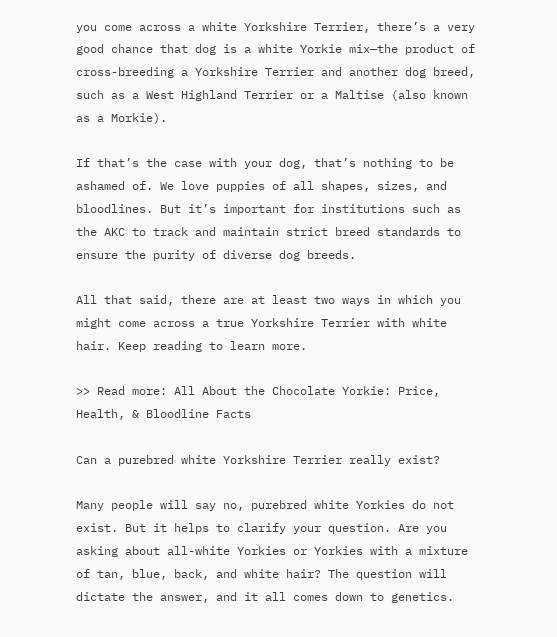you come across a white Yorkshire Terrier, there’s a very good chance that dog is a white Yorkie mix—the product of cross-breeding a Yorkshire Terrier and another dog breed, such as a West Highland Terrier or a Maltise (also known as a Morkie).

If that’s the case with your dog, that’s nothing to be ashamed of. We love puppies of all shapes, sizes, and bloodlines. But it’s important for institutions such as the AKC to track and maintain strict breed standards to ensure the purity of diverse dog breeds.

All that said, there are at least two ways in which you might come across a true Yorkshire Terrier with white hair. Keep reading to learn more.

>> Read more: All About the Chocolate Yorkie: Price, Health, & Bloodline Facts

Can a purebred white Yorkshire Terrier really exist?

Many people will say no, purebred white Yorkies do not exist. But it helps to clarify your question. Are you asking about all-white Yorkies or Yorkies with a mixture of tan, blue, back, and white hair? The question will dictate the answer, and it all comes down to genetics.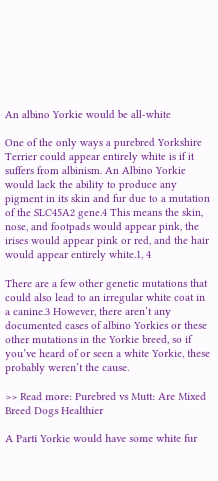An albino Yorkie would be all-white

One of the only ways a purebred Yorkshire Terrier could appear entirely white is if it suffers from albinism. An Albino Yorkie would lack the ability to produce any pigment in its skin and fur due to a mutation of the SLC45A2 gene.4 This means the skin, nose, and footpads would appear pink, the irises would appear pink or red, and the hair would appear entirely white.1, 4

There are a few other genetic mutations that could also lead to an irregular white coat in a canine.3 However, there aren’t any documented cases of albino Yorkies or these other mutations in the Yorkie breed, so if you’ve heard of or seen a white Yorkie, these probably weren’t the cause.

>> Read more: Purebred vs Mutt: Are Mixed Breed Dogs Healthier

A Parti Yorkie would have some white fur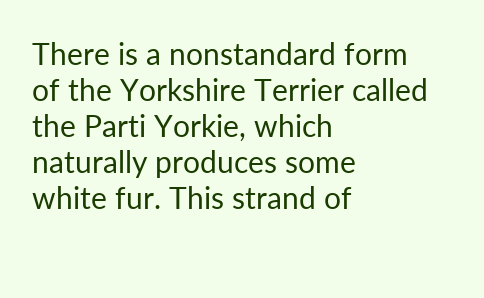There is a nonstandard form of the Yorkshire Terrier called the Parti Yorkie, which naturally produces some white fur. This strand of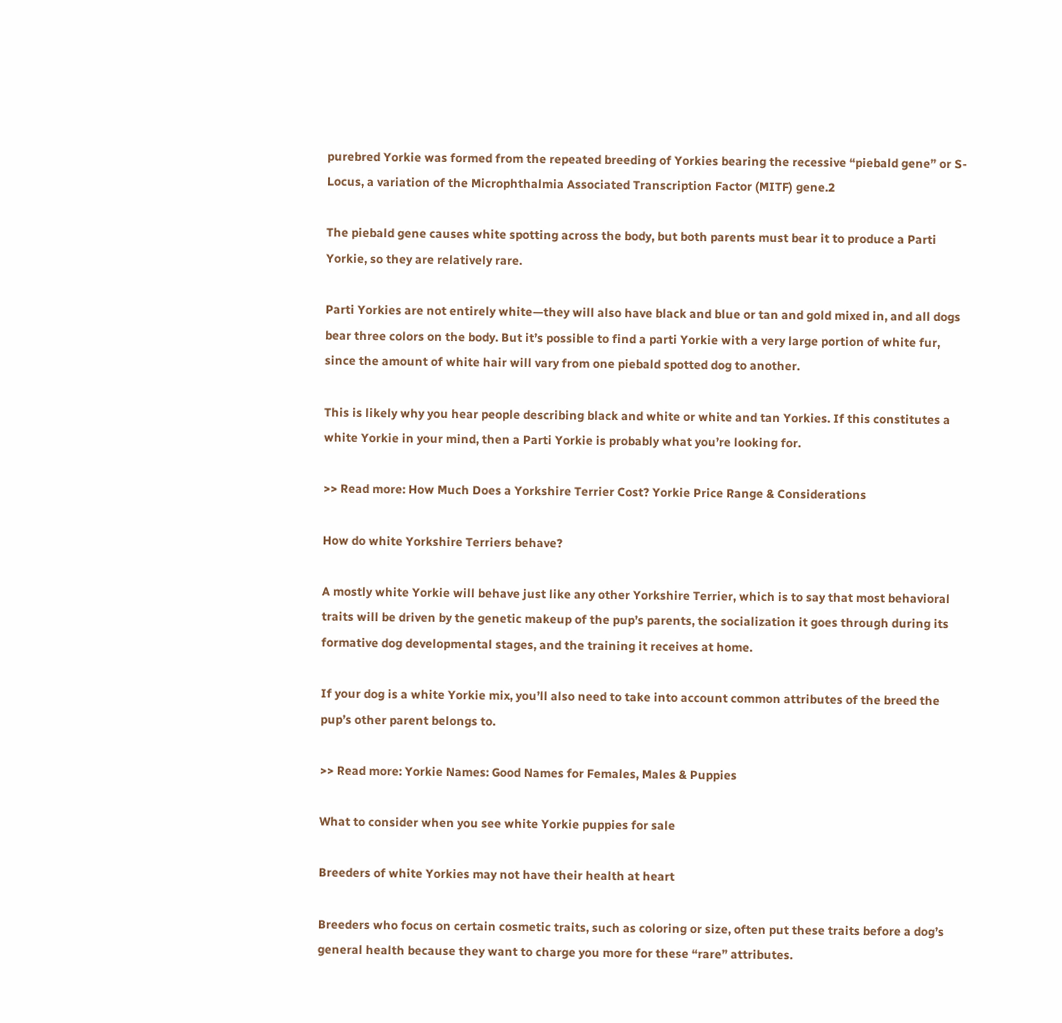purebred Yorkie was formed from the repeated breeding of Yorkies bearing the recessive “piebald gene” or S-Locus, a variation of the Microphthalmia Associated Transcription Factor (MITF) gene.2

The piebald gene causes white spotting across the body, but both parents must bear it to produce a Parti Yorkie, so they are relatively rare.

Parti Yorkies are not entirely white—they will also have black and blue or tan and gold mixed in, and all dogs bear three colors on the body. But it’s possible to find a parti Yorkie with a very large portion of white fur, since the amount of white hair will vary from one piebald spotted dog to another.

This is likely why you hear people describing black and white or white and tan Yorkies. If this constitutes a white Yorkie in your mind, then a Parti Yorkie is probably what you’re looking for.

>> Read more: How Much Does a Yorkshire Terrier Cost? Yorkie Price Range & Considerations

How do white Yorkshire Terriers behave?

A mostly white Yorkie will behave just like any other Yorkshire Terrier, which is to say that most behavioral traits will be driven by the genetic makeup of the pup’s parents, the socialization it goes through during its formative dog developmental stages, and the training it receives at home.

If your dog is a white Yorkie mix, you’ll also need to take into account common attributes of the breed the pup’s other parent belongs to.

>> Read more: Yorkie Names: Good Names for Females, Males & Puppies

What to consider when you see white Yorkie puppies for sale

Breeders of white Yorkies may not have their health at heart

Breeders who focus on certain cosmetic traits, such as coloring or size, often put these traits before a dog’s general health because they want to charge you more for these “rare” attributes.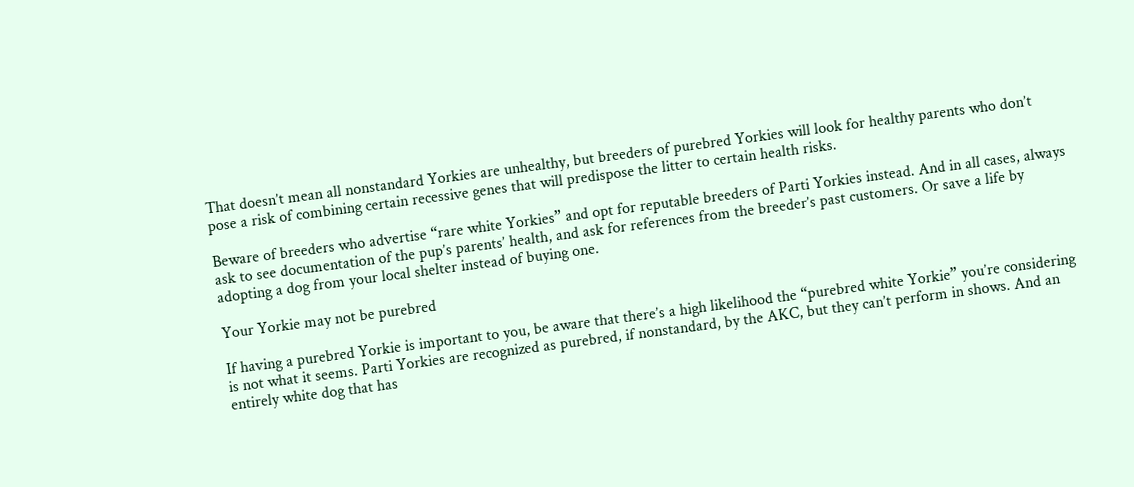That doesn’t mean all nonstandard Yorkies are unhealthy, but breeders of purebred Yorkies will look for healthy parents who don’t pose a risk of combining certain recessive genes that will predispose the litter to certain health risks.

Beware of breeders who advertise “rare white Yorkies” and opt for reputable breeders of Parti Yorkies instead. And in all cases, always ask to see documentation of the pup’s parents’ health, and ask for references from the breeder’s past customers. Or save a life by adopting a dog from your local shelter instead of buying one.

Your Yorkie may not be purebred

If having a purebred Yorkie is important to you, be aware that there’s a high likelihood the “purebred white Yorkie” you’re considering is not what it seems. Parti Yorkies are recognized as purebred, if nonstandard, by the AKC, but they can’t perform in shows. And an entirely white dog that has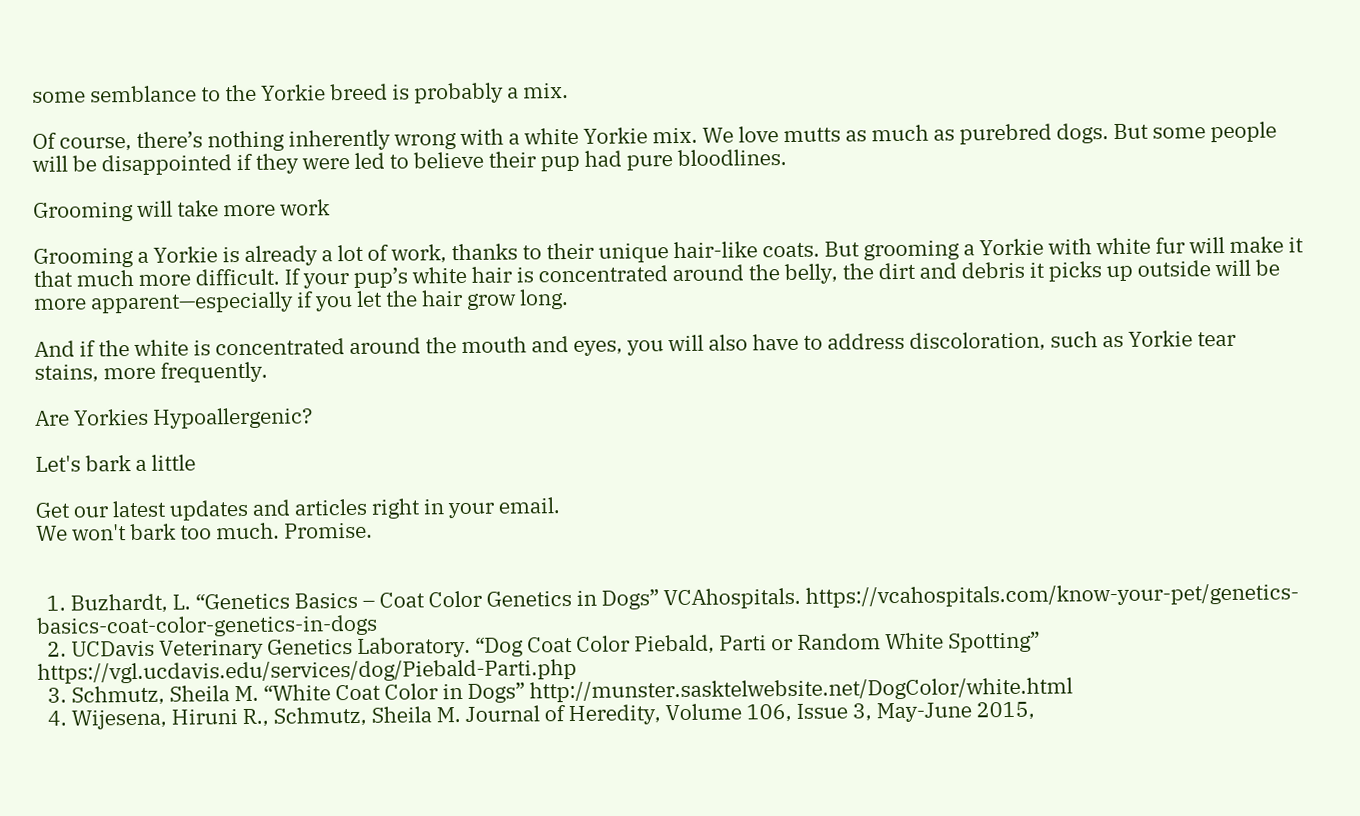some semblance to the Yorkie breed is probably a mix.

Of course, there’s nothing inherently wrong with a white Yorkie mix. We love mutts as much as purebred dogs. But some people will be disappointed if they were led to believe their pup had pure bloodlines.

Grooming will take more work

Grooming a Yorkie is already a lot of work, thanks to their unique hair-like coats. But grooming a Yorkie with white fur will make it that much more difficult. If your pup’s white hair is concentrated around the belly, the dirt and debris it picks up outside will be more apparent—especially if you let the hair grow long.

And if the white is concentrated around the mouth and eyes, you will also have to address discoloration, such as Yorkie tear stains, more frequently.

Are Yorkies Hypoallergenic?

Let's bark a little

Get our latest updates and articles right in your email.
We won't bark too much. Promise.


  1. Buzhardt, L. “Genetics Basics – Coat Color Genetics in Dogs” VCAhospitals. https://vcahospitals.com/know-your-pet/genetics-basics-coat-color-genetics-in-dogs
  2. UCDavis Veterinary Genetics Laboratory. “Dog Coat Color Piebald, Parti or Random White Spotting” https://vgl.ucdavis.edu/services/dog/Piebald-Parti.php
  3. Schmutz, Sheila M. “White Coat Color in Dogs” http://munster.sasktelwebsite.net/DogColor/white.html
  4. Wijesena, Hiruni R., Schmutz, Sheila M. Journal of Heredity, Volume 106, Issue 3, May-June 2015,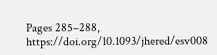Pages 285–288, https://doi.org/10.1093/jhered/esv008